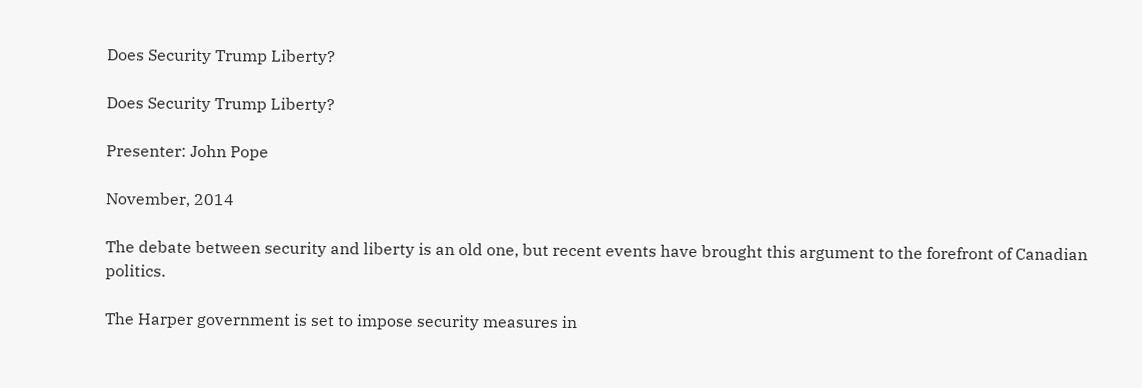Does Security Trump Liberty?

Does Security Trump Liberty?

Presenter: John Pope

November, 2014

The debate between security and liberty is an old one, but recent events have brought this argument to the forefront of Canadian politics.

The Harper government is set to impose security measures in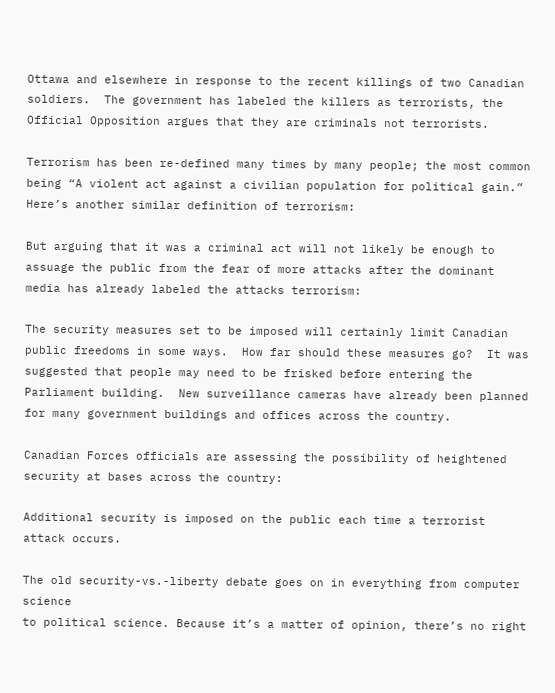Ottawa and elsewhere in response to the recent killings of two Canadian soldiers.  The government has labeled the killers as terrorists, the Official Opposition argues that they are criminals not terrorists.

Terrorism has been re-defined many times by many people; the most common being “A violent act against a civilian population for political gain.”  Here’s another similar definition of terrorism:

But arguing that it was a criminal act will not likely be enough to assuage the public from the fear of more attacks after the dominant media has already labeled the attacks terrorism:

The security measures set to be imposed will certainly limit Canadian public freedoms in some ways.  How far should these measures go?  It was suggested that people may need to be frisked before entering the Parliament building.  New surveillance cameras have already been planned for many government buildings and offices across the country.

Canadian Forces officials are assessing the possibility of heightened security at bases across the country:

Additional security is imposed on the public each time a terrorist attack occurs.

The old security-vs.-liberty debate goes on in everything from computer science
to political science. Because it’s a matter of opinion, there’s no right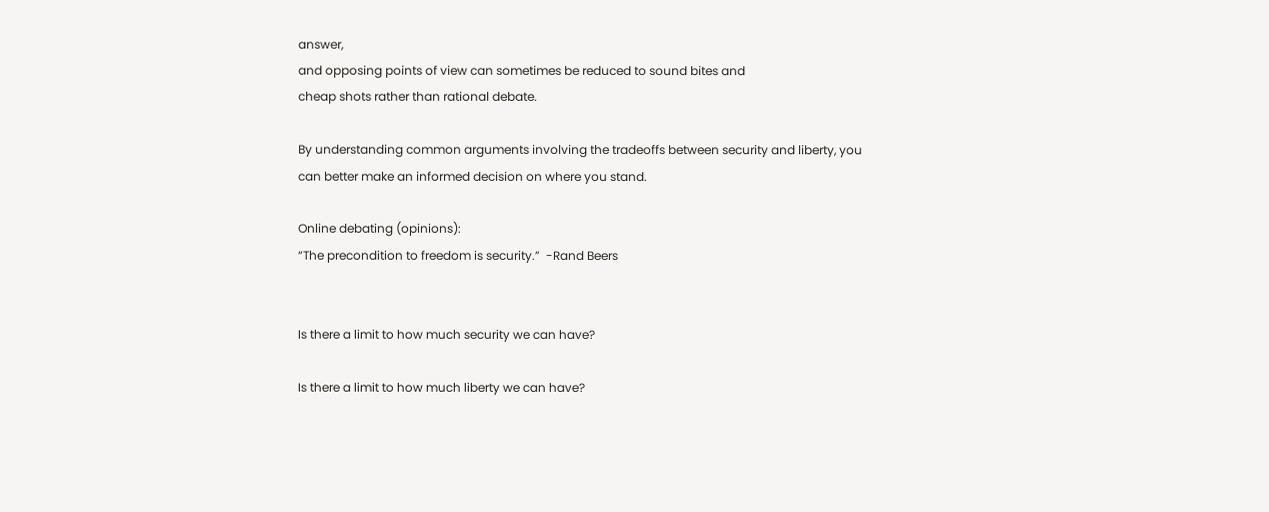answer,
and opposing points of view can sometimes be reduced to sound bites and
cheap shots rather than rational debate.

By understanding common arguments involving the tradeoffs between security and liberty, you can better make an informed decision on where you stand.

Online debating (opinions):
“The precondition to freedom is security.”  -Rand Beers


Is there a limit to how much security we can have?

Is there a limit to how much liberty we can have?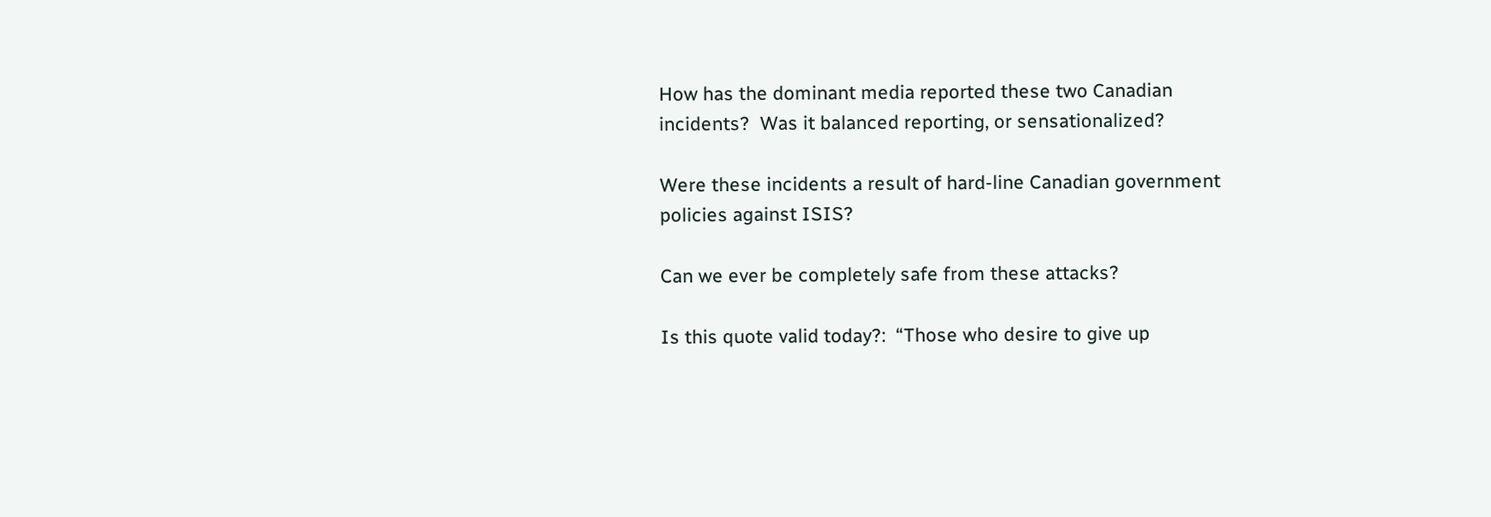How has the dominant media reported these two Canadian incidents?  Was it balanced reporting, or sensationalized?

Were these incidents a result of hard-line Canadian government policies against ISIS?

Can we ever be completely safe from these attacks?

Is this quote valid today?:  “Those who desire to give up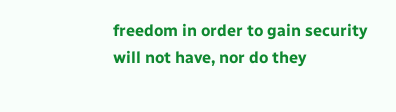freedom in order to gain security will not have, nor do they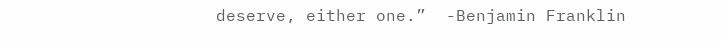deserve, either one.”  -Benjamin Franklin